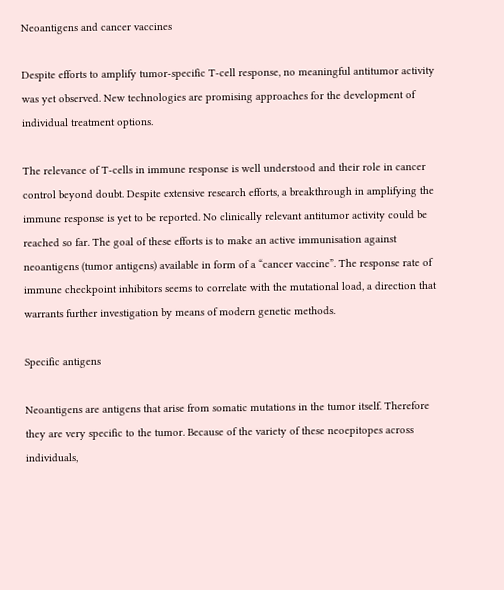Neoantigens and cancer vaccines

Despite efforts to amplify tumor-specific T-cell response, no meaningful antitumor activity was yet observed. New technologies are promising approaches for the development of individual treatment options.

The relevance of T-cells in immune response is well understood and their role in cancer control beyond doubt. Despite extensive research efforts, a breakthrough in amplifying the immune response is yet to be reported. No clinically relevant antitumor activity could be reached so far. The goal of these efforts is to make an active immunisation against neoantigens (tumor antigens) available in form of a “cancer vaccine”. The response rate of immune checkpoint inhibitors seems to correlate with the mutational load, a direction that warrants further investigation by means of modern genetic methods.

Specific antigens

Neoantigens are antigens that arise from somatic mutations in the tumor itself. Therefore they are very specific to the tumor. Because of the variety of these neoepitopes across individuals,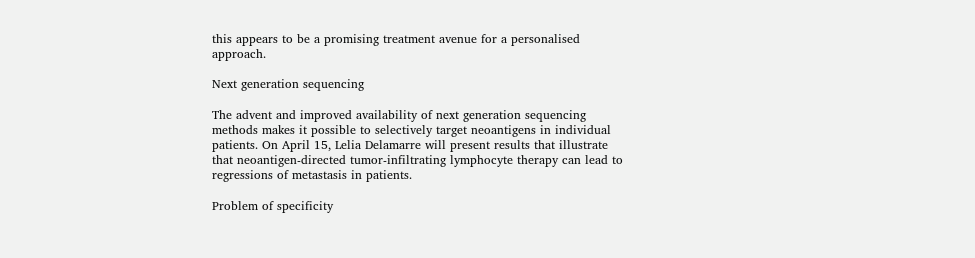this appears to be a promising treatment avenue for a personalised approach.

Next generation sequencing

The advent and improved availability of next generation sequencing methods makes it possible to selectively target neoantigens in individual patients. On April 15, Lelia Delamarre will present results that illustrate that neoantigen-directed tumor-infiltrating lymphocyte therapy can lead to regressions of metastasis in patients.

Problem of specificity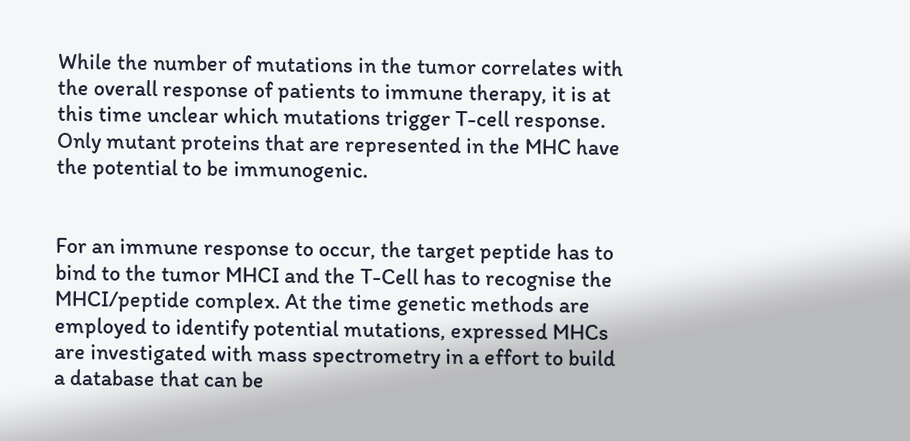While the number of mutations in the tumor correlates with the overall response of patients to immune therapy, it is at this time unclear which mutations trigger T-cell response. Only mutant proteins that are represented in the MHC have the potential to be immunogenic.


For an immune response to occur, the target peptide has to bind to the tumor MHCI and the T-Cell has to recognise the MHCI/peptide complex. At the time genetic methods are employed to identify potential mutations, expressed MHCs are investigated with mass spectrometry in a effort to build a database that can be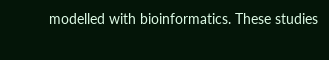modelled with bioinformatics. These studies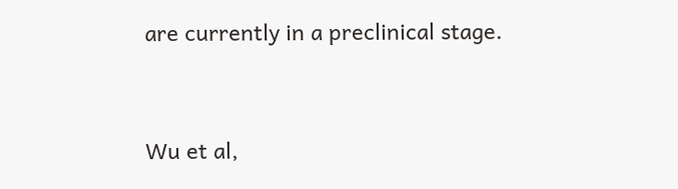are currently in a preclinical stage.


Wu et al,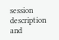session description and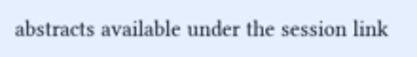abstracts available under the session link